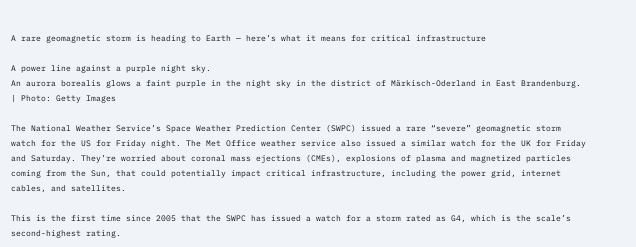A rare geomagnetic storm is heading to Earth — here’s what it means for critical infrastructure

A power line against a purple night sky.
An aurora borealis glows a faint purple in the night sky in the district of Märkisch-Oderland in East Brandenburg. | Photo: Getty Images

The National Weather Service’s Space Weather Prediction Center (SWPC) issued a rare “severe” geomagnetic storm watch for the US for Friday night. The Met Office weather service also issued a similar watch for the UK for Friday and Saturday. They’re worried about coronal mass ejections (CMEs), explosions of plasma and magnetized particles coming from the Sun, that could potentially impact critical infrastructure, including the power grid, internet cables, and satellites.

This is the first time since 2005 that the SWPC has issued a watch for a storm rated as G4, which is the scale’s second-highest rating.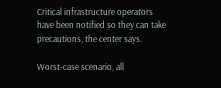Critical infrastructure operators have been notified so they can take precautions, the center says.

Worst-case scenario, all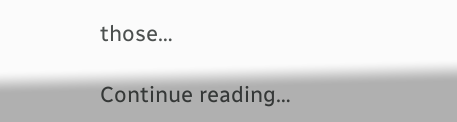those…

Continue reading…